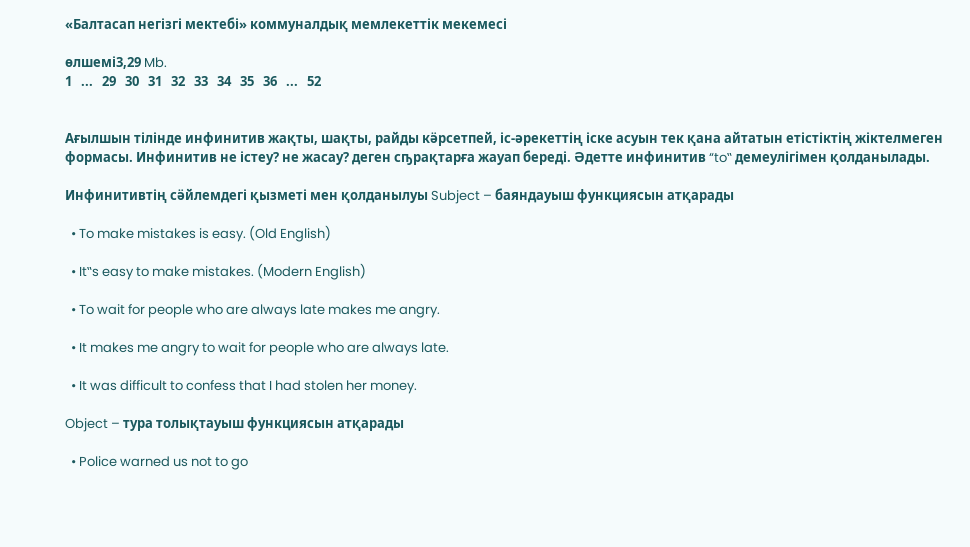«Балтасап негізгі мектебі» коммуналдық мемлекеттік мекемесі

өлшемі3,29 Mb.
1   ...   29   30   31   32   33   34   35   36   ...   52


Ағылшын тілінде инфинитив жақты, шақты, райды кӛрсетпей, іс-әрекеттің іске асуын тек қана айтатын етістіктің жіктелмеген формасы. Инфинитив не істеу? не жасау? деген сҧрақтарға жауап береді. Әдетте инфинитив “to‟ демеулігімен қолданылады.

Инфинитивтің сӛйлемдегі қызметі мен қолданылуы Subject – баяндауыш функциясын атқарады

  • To make mistakes is easy. (Old English)

  • It‟s easy to make mistakes. (Modern English)

  • To wait for people who are always late makes me angry.

  • It makes me angry to wait for people who are always late.

  • It was difficult to confess that I had stolen her money.

Object – тура толықтауыш функциясын атқарады

  • Police warned us not to go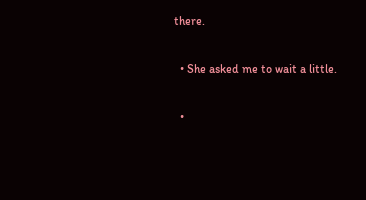there.

  • She asked me to wait a little.

  •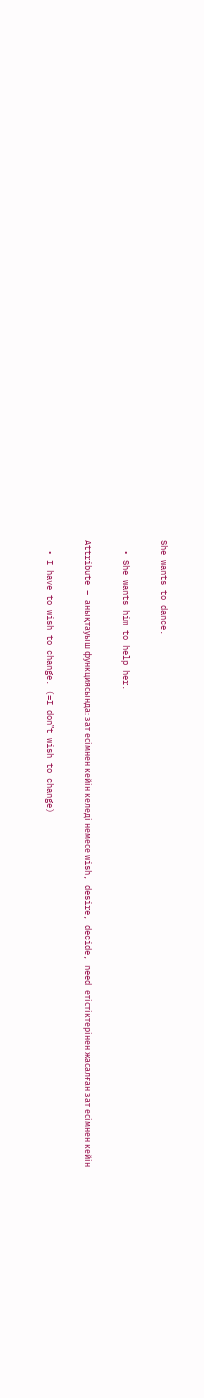She wants to dance.

  • She wants him to help her.

Attribute – анықтауыш функциясында: зат есімнен кейін келеді немесе wish, desire, decide, need етістіктерінен жасалған зат есімнен кейін

  • I have to wish to change. (=I don‟t wish to change)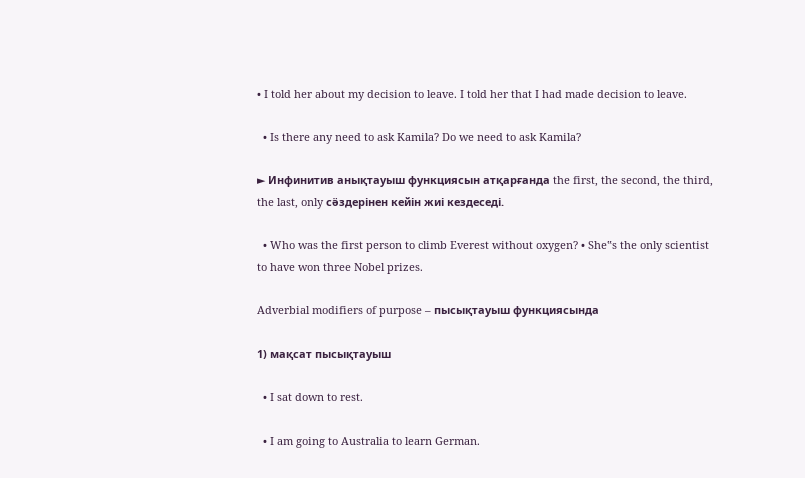• I told her about my decision to leave. I told her that I had made decision to leave.

  • Is there any need to ask Kamila? Do we need to ask Kamila?

► Инфинитив анықтауыш функциясын атқарғанда the first, the second, the third, the last, only сӛздерінен кейін жиі кездеседі.

  • Who was the first person to climb Everest without oxygen? • She‟s the only scientist to have won three Nobel prizes.

Adverbial modifiers of purpose – пысықтауыш функциясында

1) мақсат пысықтауыш

  • I sat down to rest.

  • I am going to Australia to learn German.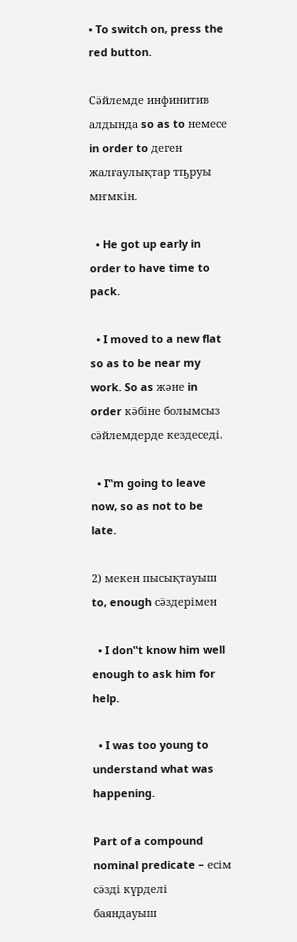• To switch on, press the red button.

Сӛйлемде инфинитив алдында so as to немесе in order to деген жалғаулықтар тҧруы мҥмкін.

  • He got up early in order to have time to pack.

  • I moved to a new flat so as to be near my work. So as және in order кӛбіне болымсыз сӛйлемдерде кездеседі.

  • I‟m going to leave now, so as not to be late.

2) мекен пысықтауыш to, enough сӛздерімен

  • I don‟t know him well enough to ask him for help.

  • I was too young to understand what was happening.

Part of a compound nominal predicate – есім сӛзді күрделі баяндауыш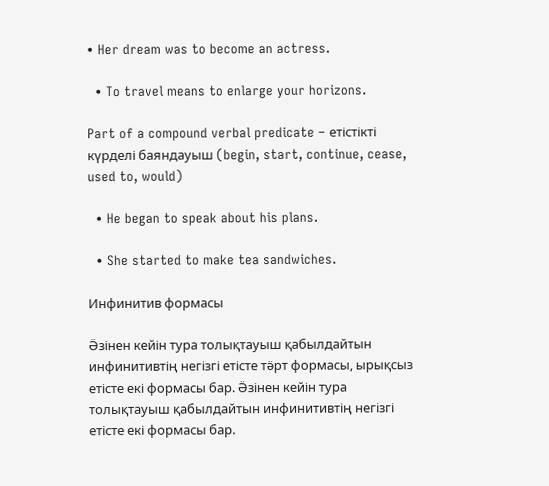• Her dream was to become an actress.

  • To travel means to enlarge your horizons.

Part of a compound verbal predicate – етістікті күрделі баяндауыш (begin, start, continue, cease, used to, would)

  • He began to speak about his plans.

  • She started to make tea sandwiches.

Инфинитив формасы

Ӛзінен кейін тура толықтауыш қабылдайтын инфинитивтің негізгі етісте тӛрт формасы, ырықсыз етісте екі формасы бар. Ӛзінен кейін тура толықтауыш қабылдайтын инфинитивтің негізгі етісте екі формасы бар.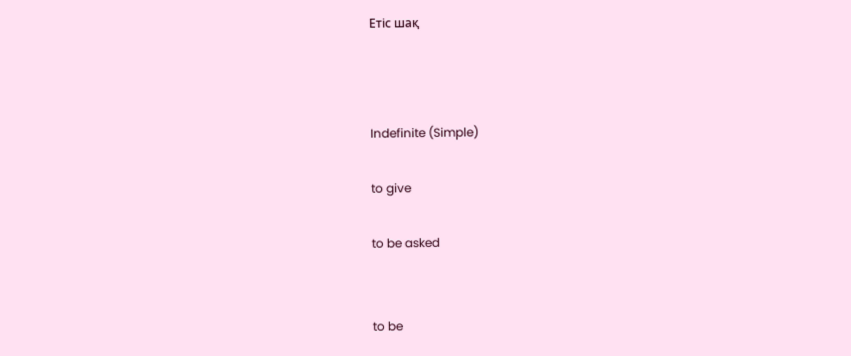Етіс шақ



Indefinite (Simple)

to give

to be asked


to be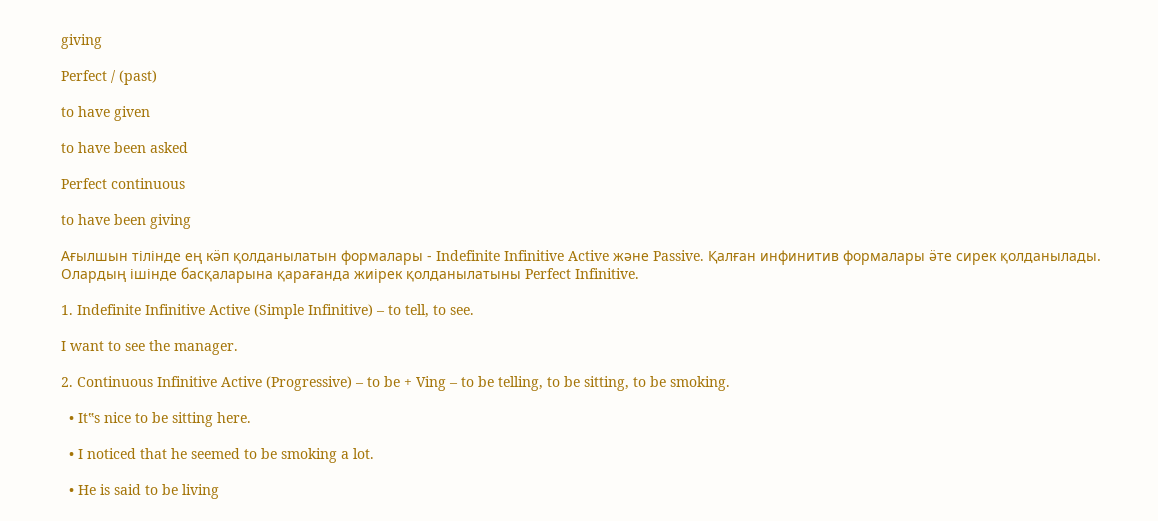giving

Perfect / (past)

to have given

to have been asked

Perfect continuous

to have been giving

Ағылшын тілінде ең кӛп қолданылатын формалары - Indefinite Infinitive Active және Passive. Қалған инфинитив формалары ӛте сирек қолданылады. Олардың ішінде басқаларына қарағанда жиірек қолданылатыны Perfect Infinitive.

1. Indefinite Infinitive Active (Simple Infinitive) – to tell, to see.

I want to see the manager.

2. Continuous Infinitive Active (Progressive) – to be + Ving – to be telling, to be sitting, to be smoking.

  • It‟s nice to be sitting here.

  • I noticed that he seemed to be smoking a lot.

  • He is said to be living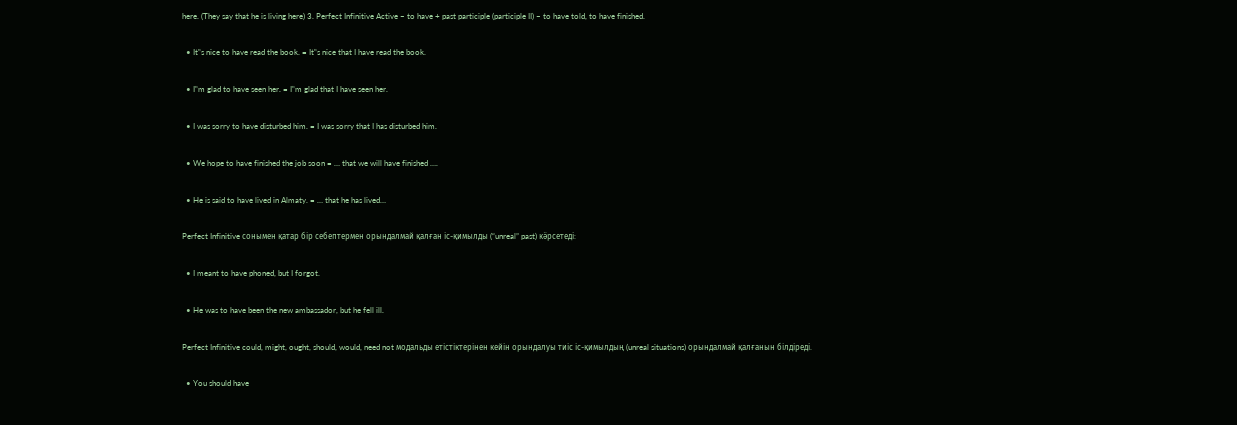here. (They say that he is living here) 3. Perfect Infinitive Active – to have + past participle (participle II) – to have told, to have finished.

  • It‟s nice to have read the book. = It‟s nice that I have read the book.

  • I‟m glad to have seen her. = I‟m glad that I have seen her.

  • I was sorry to have disturbed him. = I was sorry that I has disturbed him.

  • We hope to have finished the job soon = … that we will have finished ….

  • He is said to have lived in Almaty. = … that he has lived…

Perfect Infinitive сонымен қатар бір себептермен орындалмай қалған іс-қимылды (“unreal” past) кӛрсетеді:

  • I meant to have phoned, but I forgot.

  • He was to have been the new ambassador, but he fell ill.

Perfect Infinitive could, might, ought, should, would, need not модальды етістіктерінен кейін орындалуы тиіс іс-қимылдың (unreal situations) орындалмай қалғанын білдіреді.

  • You should have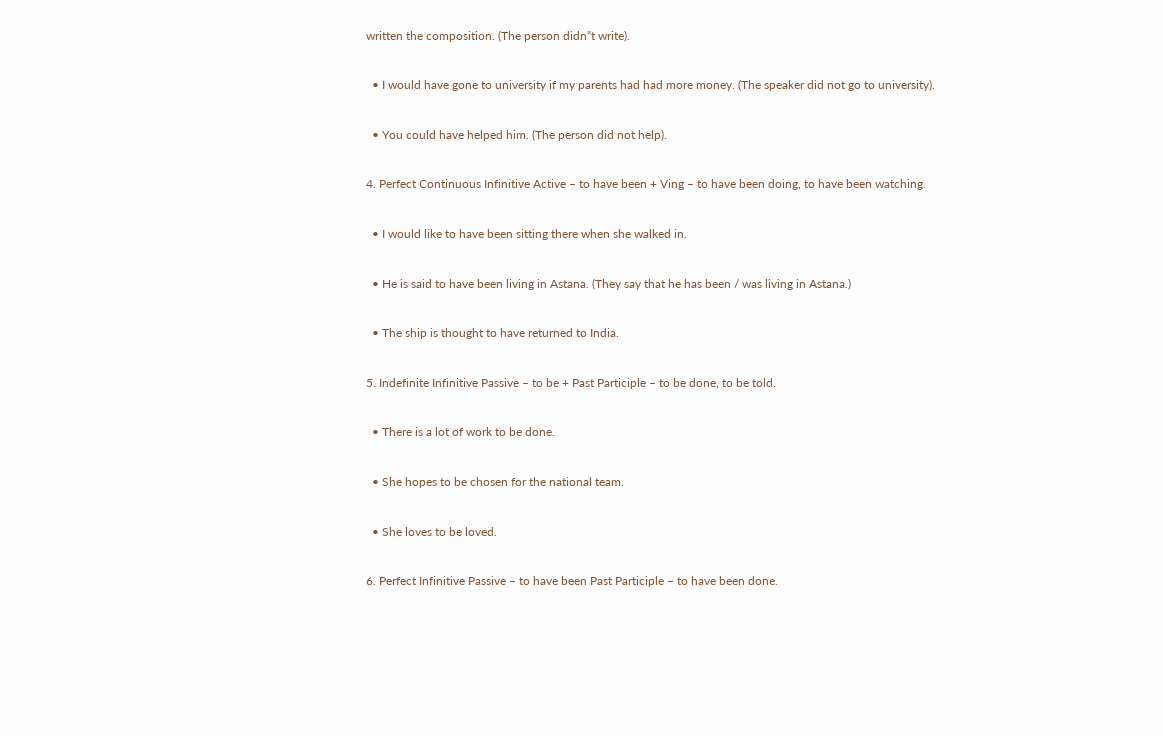written the composition. (The person didn‟t write).

  • I would have gone to university if my parents had had more money. (The speaker did not go to university).

  • You could have helped him. (The person did not help).

4. Perfect Continuous Infinitive Active – to have been + Ving – to have been doing, to have been watching.

  • I would like to have been sitting there when she walked in.

  • He is said to have been living in Astana. (They say that he has been / was living in Astana.)

  • The ship is thought to have returned to India.

5. Indefinite Infinitive Passive – to be + Past Participle – to be done, to be told.

  • There is a lot of work to be done.

  • She hopes to be chosen for the national team.

  • She loves to be loved.

6. Perfect Infinitive Passive – to have been Past Participle – to have been done.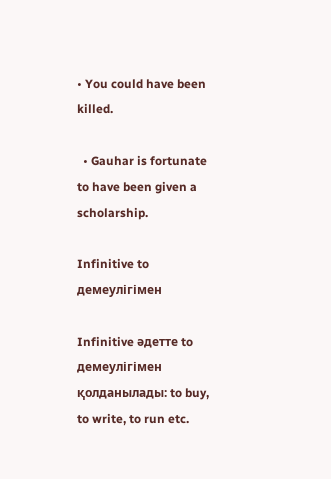• You could have been killed.

  • Gauhar is fortunate to have been given a scholarship.

Infinitive to демеулігімен

Infinitive әдетте to демеулігімен қолданылады: to buy, to write, to run etc.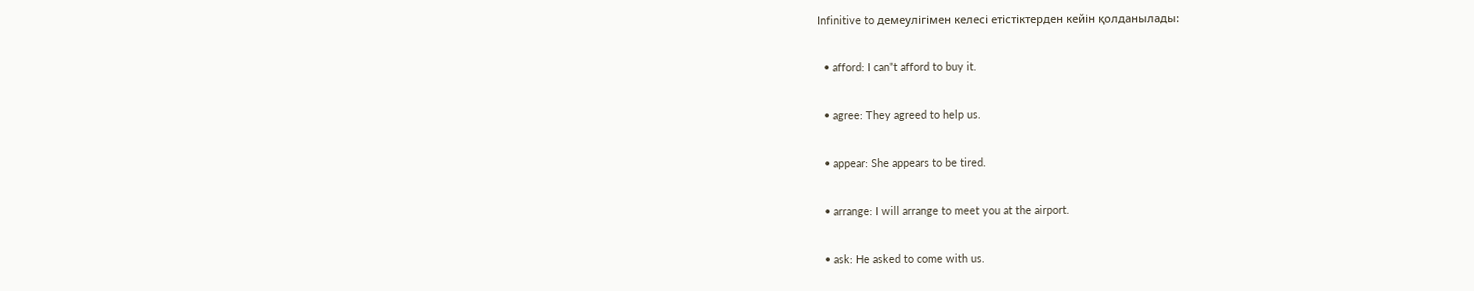Infinitive to демеулігімен келесі етістіктерден кейін қолданылады:

  • afford: I can‟t afford to buy it.

  • agree: They agreed to help us.

  • appear: She appears to be tired.

  • arrange: I will arrange to meet you at the airport.

  • ask: He asked to come with us.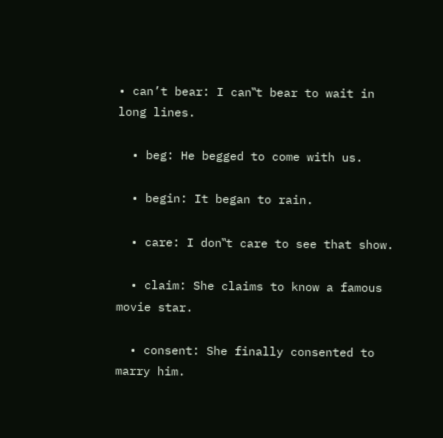• can’t bear: I can‟t bear to wait in long lines.

  • beg: He begged to come with us.

  • begin: It began to rain.

  • care: I don‟t care to see that show.

  • claim: She claims to know a famous movie star.

  • consent: She finally consented to marry him.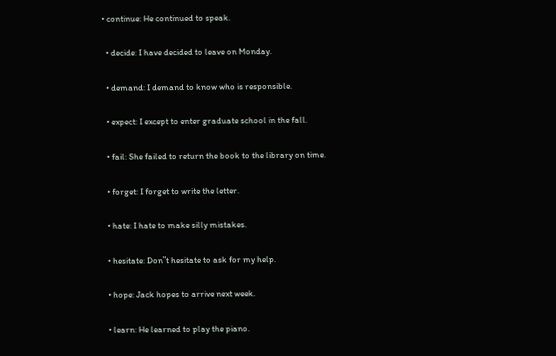• continue: He continued to speak.

  • decide: I have decided to leave on Monday.

  • demand: I demand to know who is responsible.

  • expect: I except to enter graduate school in the fall.

  • fail: She failed to return the book to the library on time.

  • forget: I forget to write the letter.

  • hate: I hate to make silly mistakes.

  • hesitate: Don‟t hesitate to ask for my help.

  • hope: Jack hopes to arrive next week.

  • learn: He learned to play the piano.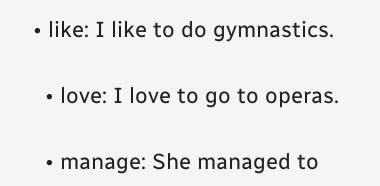• like: I like to do gymnastics.

  • love: I love to go to operas.

  • manage: She managed to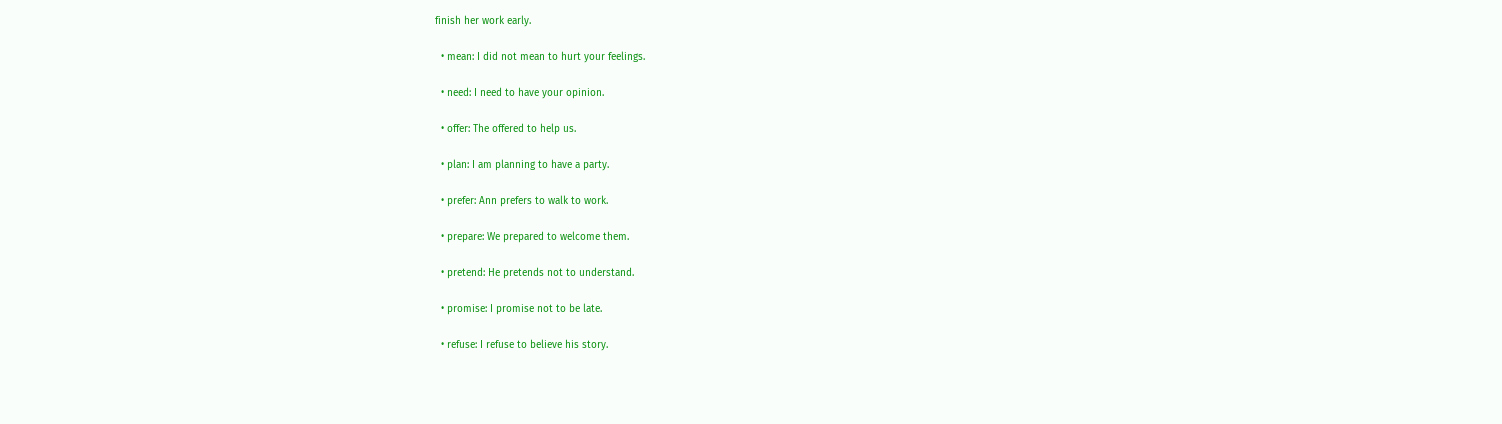finish her work early.

  • mean: I did not mean to hurt your feelings.

  • need: I need to have your opinion.

  • offer: The offered to help us.

  • plan: I am planning to have a party.

  • prefer: Ann prefers to walk to work.

  • prepare: We prepared to welcome them.

  • pretend: He pretends not to understand.

  • promise: I promise not to be late.

  • refuse: I refuse to believe his story.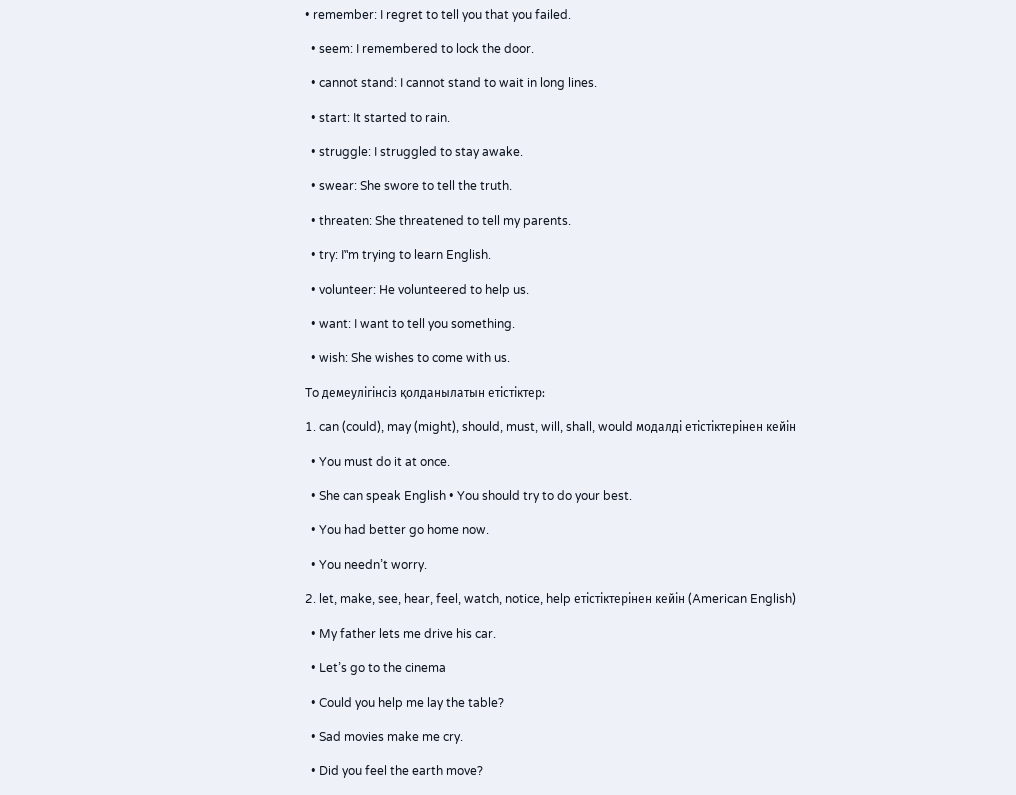• remember: I regret to tell you that you failed.

  • seem: I remembered to lock the door.

  • cannot stand: I cannot stand to wait in long lines.

  • start: It started to rain.

  • struggle: I struggled to stay awake.

  • swear: She swore to tell the truth.

  • threaten: She threatened to tell my parents.

  • try: I‟m trying to learn English.

  • volunteer: He volunteered to help us.

  • want: I want to tell you something.

  • wish: She wishes to come with us.

To демеулігінсіз қолданылатын етістіктер:

1. can (could), may (might), should, must, will, shall, would модалді етістіктерінен кейін

  • You must do it at once.

  • She can speak English • You should try to do your best.

  • You had better go home now.

  • You needn’t worry.

2. let, make, see, hear, feel, watch, notice, help етістіктерінен кейін (American English)

  • My father lets me drive his car.

  • Let’s go to the cinema

  • Could you help me lay the table?

  • Sad movies make me cry.

  • Did you feel the earth move?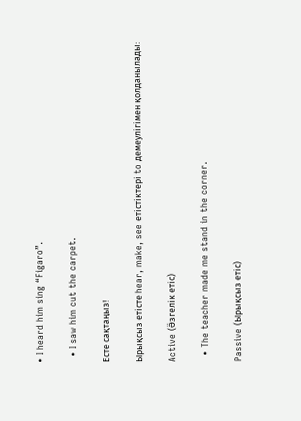• I heard him sing “Figaro”.

  • I saw him cut the carpet.

Есте сақтаңыз!

Ырықсыз етісте hear, make, see етістіктері to демеулігімен қолданылады:

Active (Ӛзгелік етіс)

  • The teacher made me stand in the corner.

Passive (Ырықсыз етіс)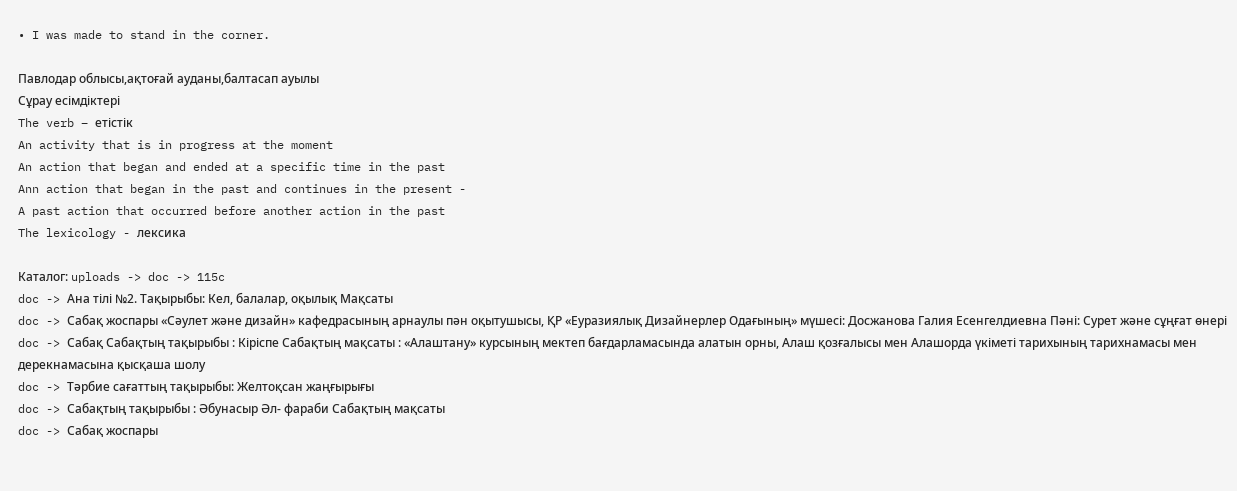• I was made to stand in the corner.

Павлодар облысы,ақтоғай ауданы,балтасап ауылы
Сұрау есімдіктері
The verb – етістік
An activity that is in progress at the moment
An action that began and ended at a specific time in the past
Ann action that began in the past and continues in the present -
A past action that occurred before another action in the past
The lexicology - лексика

Каталог: uploads -> doc -> 115c
doc -> Ана тілі №2. Тақырыбы: Кел, балалар, оқылық Мақсаты
doc -> Сабақ жоспары «Сәулет және дизайн» кафедрасының арнаулы пән оқытушысы, ҚР «Еуразиялық Дизайнерлер Одағының» мүшесі: Досжанова Галия Есенгелдиевна Пәні: Сурет және сұңғат өнері
doc -> Сабақ Сабақтың тақырыбы : Кіріспе Сабақтың мақсаты : «Алаштану» курсының мектеп бағдарламасында алатын орны, Алаш қозғалысы мен Алашорда үкіметі тарихының тарихнамасы мен дерекнамасына қысқаша шолу
doc -> Тәрбие сағаттың тақырыбы: Желтоқсан жаңғырығы
doc -> Сабақтың тақырыбы : Әбунасыр Әл- фараби Сабақтың мақсаты
doc -> Сабақ жоспары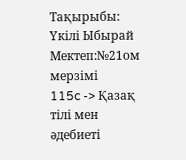Тақырыбы: Үкілі Ыбырай Мектеп:№21ом мерзімі
115c -> Қазақ тілі мен әдебиеті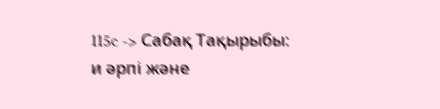115c -> Сабақ Тақырыбы: и әрпі және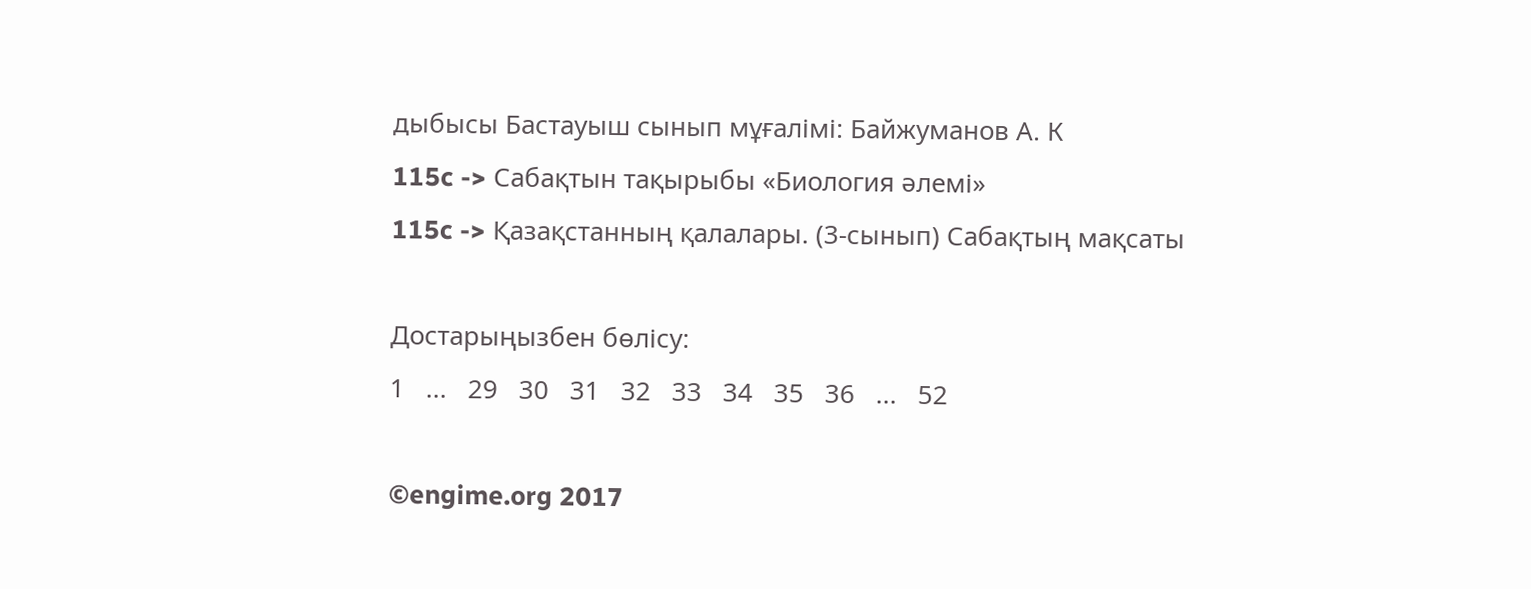дыбысы Бастауыш сынып мұғалімі: Байжуманов А. К
115c -> Сабақтын тақырыбы «Биология әлемі»
115c -> Қазақстанның қалалары. (3-сынып) Сабақтың мақсаты

Достарыңызбен бөлісу:
1   ...   29   30   31   32   33   34   35   36   ...   52

©engime.org 2017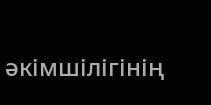әкімшілігінің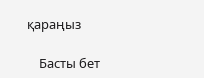қараңыз

    Басты бет